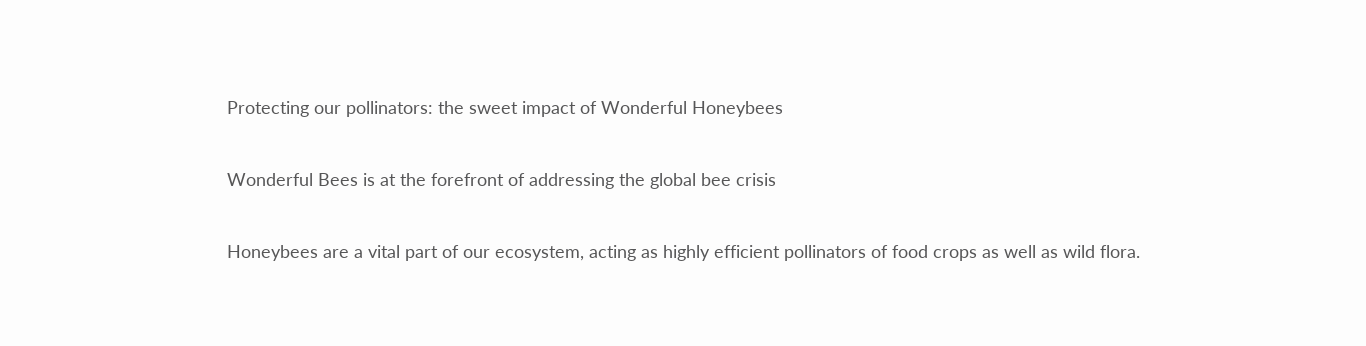Protecting our pollinators: the sweet impact of Wonderful Honeybees

Wonderful Bees is at the forefront of addressing the global bee crisis

Honeybees are a vital part of our ecosystem, acting as highly efficient pollinators of food crops as well as wild flora.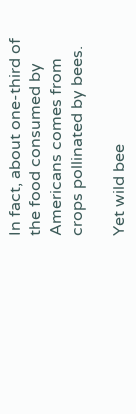In fact, about one-third of the food consumed by Americans comes from crops pollinated by bees.

Yet wild bee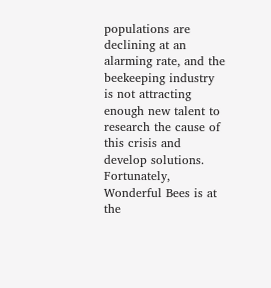populations are declining at an alarming rate, and the beekeeping industry is not attracting enough new talent to research the cause of this crisis and develop solutions. Fortunately, Wonderful Bees is at the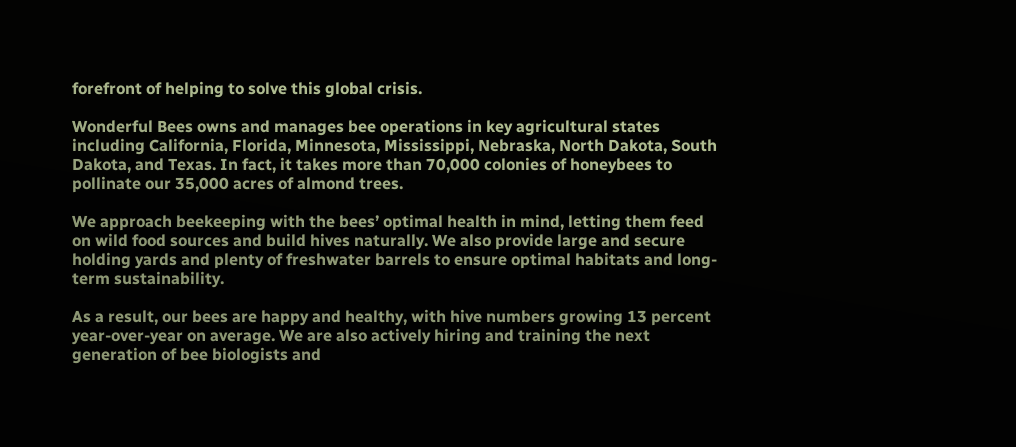forefront of helping to solve this global crisis.

Wonderful Bees owns and manages bee operations in key agricultural states including California, Florida, Minnesota, Mississippi, Nebraska, North Dakota, South Dakota, and Texas. In fact, it takes more than 70,000 colonies of honeybees to pollinate our 35,000 acres of almond trees.

We approach beekeeping with the bees’ optimal health in mind, letting them feed on wild food sources and build hives naturally. We also provide large and secure holding yards and plenty of freshwater barrels to ensure optimal habitats and long-term sustainability.

As a result, our bees are happy and healthy, with hive numbers growing 13 percent year-over-year on average. We are also actively hiring and training the next generation of bee biologists and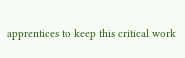apprentices to keep this critical work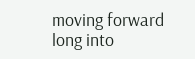moving forward long into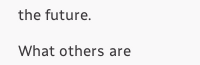the future.

What others are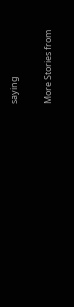saying

More Stories from